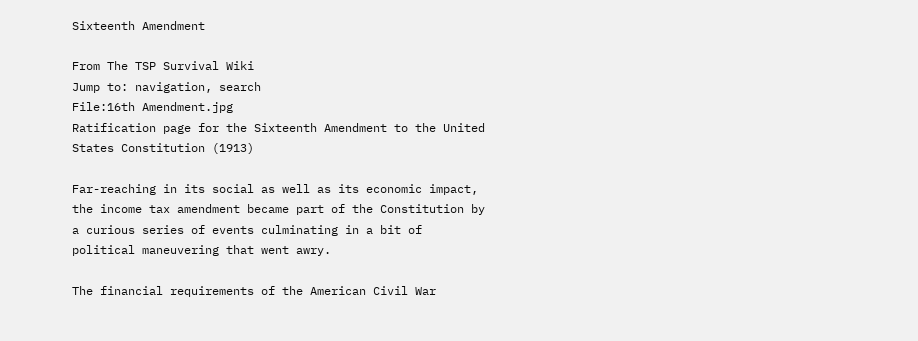Sixteenth Amendment

From The TSP Survival Wiki
Jump to: navigation, search
File:16th Amendment.jpg
Ratification page for the Sixteenth Amendment to the United States Constitution (1913)

Far-reaching in its social as well as its economic impact, the income tax amendment became part of the Constitution by a curious series of events culminating in a bit of political maneuvering that went awry.

The financial requirements of the American Civil War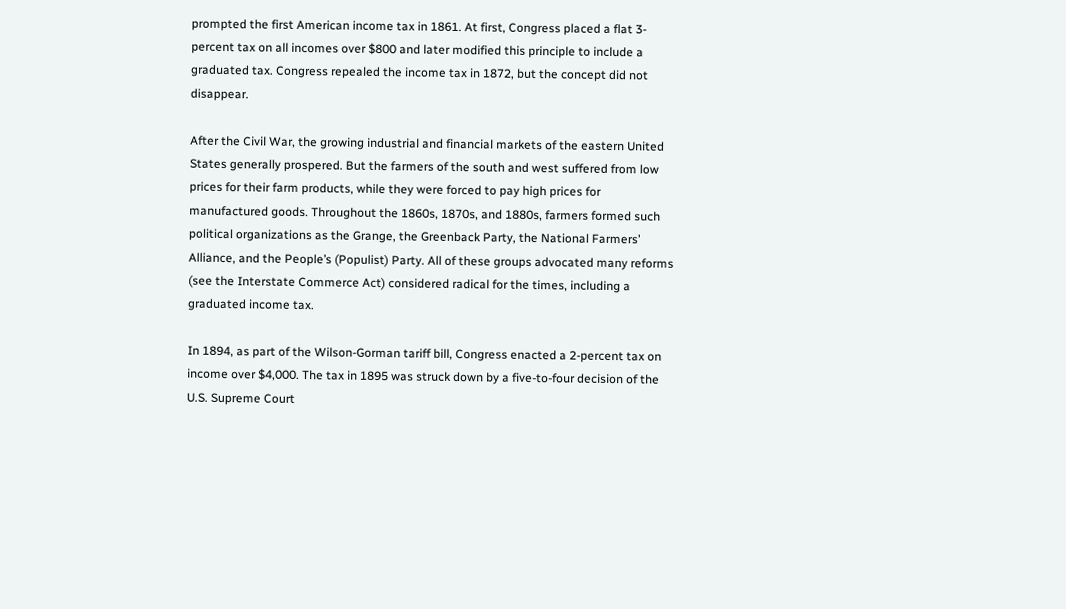prompted the first American income tax in 1861. At first, Congress placed a flat 3-percent tax on all incomes over $800 and later modified this principle to include a graduated tax. Congress repealed the income tax in 1872, but the concept did not disappear.

After the Civil War, the growing industrial and financial markets of the eastern United States generally prospered. But the farmers of the south and west suffered from low prices for their farm products, while they were forced to pay high prices for manufactured goods. Throughout the 1860s, 1870s, and 1880s, farmers formed such political organizations as the Grange, the Greenback Party, the National Farmers’ Alliance, and the People’s (Populist) Party. All of these groups advocated many reforms (see the Interstate Commerce Act) considered radical for the times, including a graduated income tax.

In 1894, as part of the Wilson-Gorman tariff bill, Congress enacted a 2-percent tax on income over $4,000. The tax in 1895 was struck down by a five-to-four decision of the U.S. Supreme Court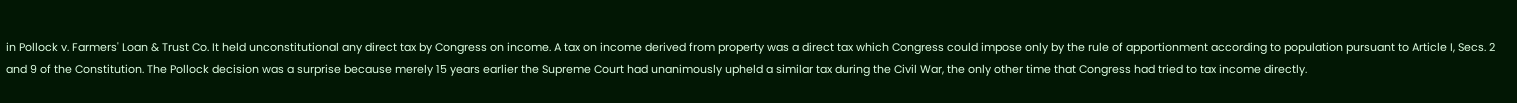in Pollock v. Farmers' Loan & Trust Co. It held unconstitutional any direct tax by Congress on income. A tax on income derived from property was a direct tax which Congress could impose only by the rule of apportionment according to population pursuant to Article I, Secs. 2 and 9 of the Constitution. The Pollock decision was a surprise because merely 15 years earlier the Supreme Court had unanimously upheld a similar tax during the Civil War, the only other time that Congress had tried to tax income directly.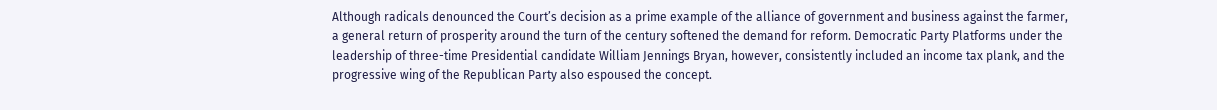Although radicals denounced the Court’s decision as a prime example of the alliance of government and business against the farmer, a general return of prosperity around the turn of the century softened the demand for reform. Democratic Party Platforms under the leadership of three-time Presidential candidate William Jennings Bryan, however, consistently included an income tax plank, and the progressive wing of the Republican Party also espoused the concept.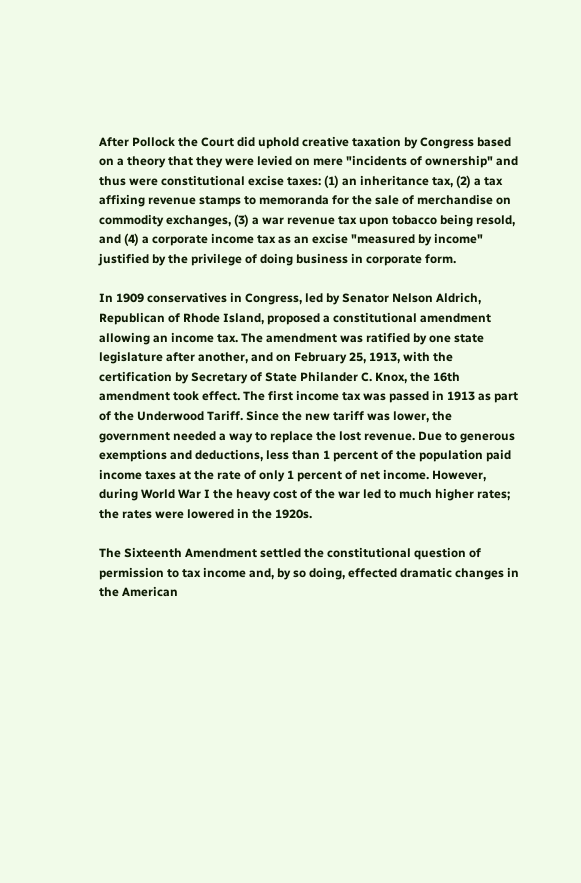After Pollock the Court did uphold creative taxation by Congress based on a theory that they were levied on mere "incidents of ownership" and thus were constitutional excise taxes: (1) an inheritance tax, (2) a tax affixing revenue stamps to memoranda for the sale of merchandise on commodity exchanges, (3) a war revenue tax upon tobacco being resold, and (4) a corporate income tax as an excise "measured by income" justified by the privilege of doing business in corporate form.

In 1909 conservatives in Congress, led by Senator Nelson Aldrich, Republican of Rhode Island, proposed a constitutional amendment allowing an income tax. The amendment was ratified by one state legislature after another, and on February 25, 1913, with the certification by Secretary of State Philander C. Knox, the 16th amendment took effect. The first income tax was passed in 1913 as part of the Underwood Tariff. Since the new tariff was lower, the government needed a way to replace the lost revenue. Due to generous exemptions and deductions, less than 1 percent of the population paid income taxes at the rate of only 1 percent of net income. However, during World War I the heavy cost of the war led to much higher rates; the rates were lowered in the 1920s.

The Sixteenth Amendment settled the constitutional question of permission to tax income and, by so doing, effected dramatic changes in the American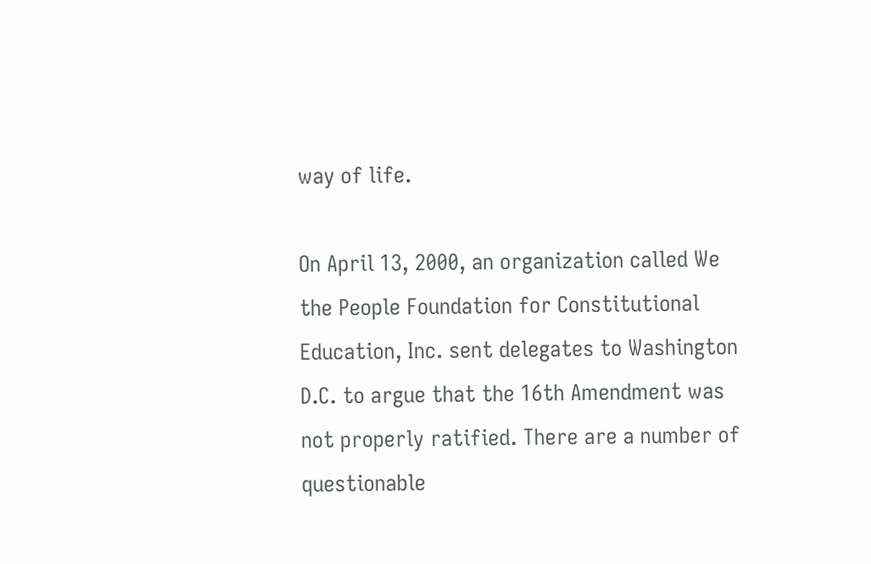way of life.

On April 13, 2000, an organization called We the People Foundation for Constitutional Education, Inc. sent delegates to Washington D.C. to argue that the 16th Amendment was not properly ratified. There are a number of questionable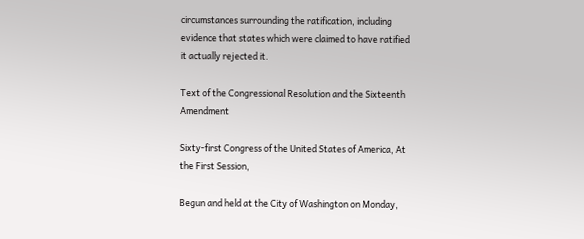circumstances surrounding the ratification, including evidence that states which were claimed to have ratified it actually rejected it.

Text of the Congressional Resolution and the Sixteenth Amendment

Sixty-first Congress of the United States of America, At the First Session,

Begun and held at the City of Washington on Monday,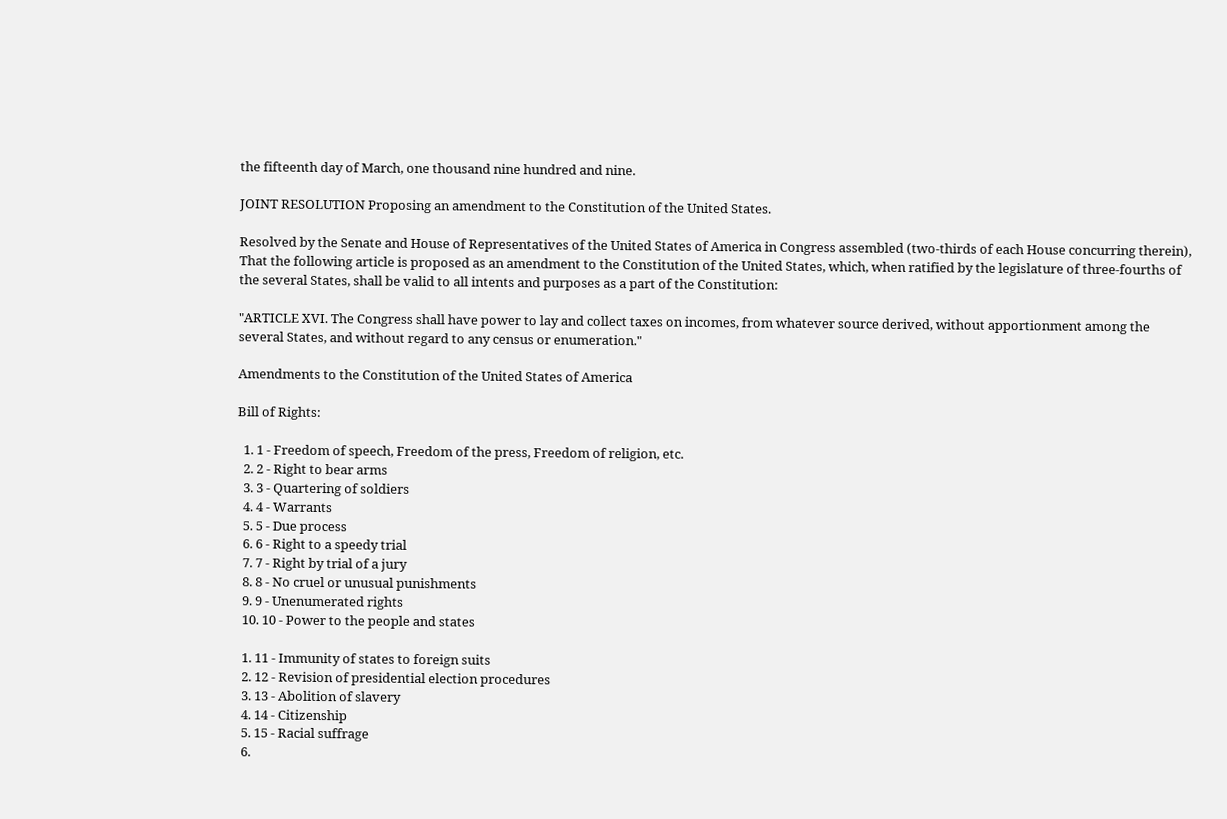the fifteenth day of March, one thousand nine hundred and nine.

JOINT RESOLUTION Proposing an amendment to the Constitution of the United States.

Resolved by the Senate and House of Representatives of the United States of America in Congress assembled (two-thirds of each House concurring therein), That the following article is proposed as an amendment to the Constitution of the United States, which, when ratified by the legislature of three-fourths of the several States, shall be valid to all intents and purposes as a part of the Constitution:

"ARTICLE XVI. The Congress shall have power to lay and collect taxes on incomes, from whatever source derived, without apportionment among the several States, and without regard to any census or enumeration."

Amendments to the Constitution of the United States of America

Bill of Rights:

  1. 1 - Freedom of speech, Freedom of the press, Freedom of religion, etc.
  2. 2 - Right to bear arms
  3. 3 - Quartering of soldiers
  4. 4 - Warrants
  5. 5 - Due process
  6. 6 - Right to a speedy trial
  7. 7 - Right by trial of a jury
  8. 8 - No cruel or unusual punishments
  9. 9 - Unenumerated rights
  10. 10 - Power to the people and states

  1. 11 - Immunity of states to foreign suits
  2. 12 - Revision of presidential election procedures
  3. 13 - Abolition of slavery
  4. 14 - Citizenship
  5. 15 - Racial suffrage
  6.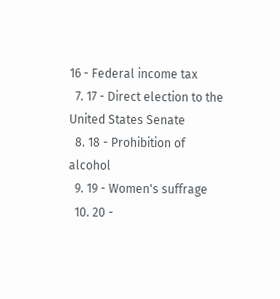16 - Federal income tax
  7. 17 - Direct election to the United States Senate
  8. 18 - Prohibition of alcohol
  9. 19 - Women's suffrage
  10. 20 -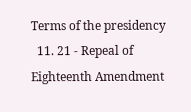Terms of the presidency
  11. 21 - Repeal of Eighteenth Amendment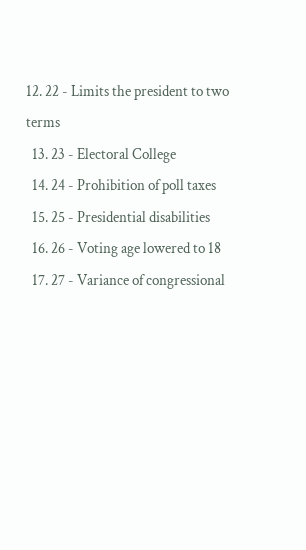12. 22 - Limits the president to two terms
  13. 23 - Electoral College
  14. 24 - Prohibition of poll taxes
  15. 25 - Presidential disabilities
  16. 26 - Voting age lowered to 18
  17. 27 - Variance of congressional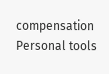compensation
Personal tools